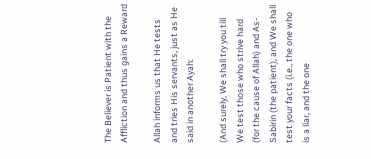The Believer is Patient with the Affliction and thus gains a Reward

Allah informs us that He tests and tries His servants, just as He said in another Ayah:

(And surely, We shall try you till We test those who strive hard (for the cause of Allah) and As-Sabirin (the patient), and We shall test your facts (i.e., the one who is a liar, and the one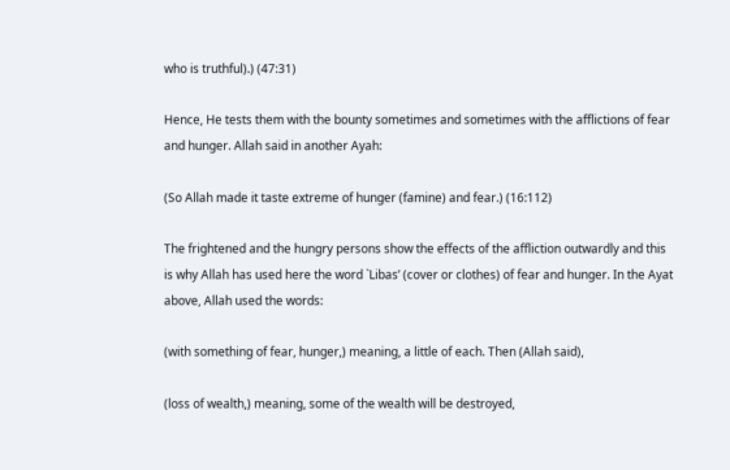who is truthful).) (47:31)

Hence, He tests them with the bounty sometimes and sometimes with the afflictions of fear and hunger. Allah said in another Ayah:

(So Allah made it taste extreme of hunger (famine) and fear.) (16:112)

The frightened and the hungry persons show the effects of the affliction outwardly and this is why Allah has used here the word `Libas’ (cover or clothes) of fear and hunger. In the Ayat above, Allah used the words:

(with something of fear, hunger,) meaning, a little of each. Then (Allah said),

(loss of wealth,) meaning, some of the wealth will be destroyed,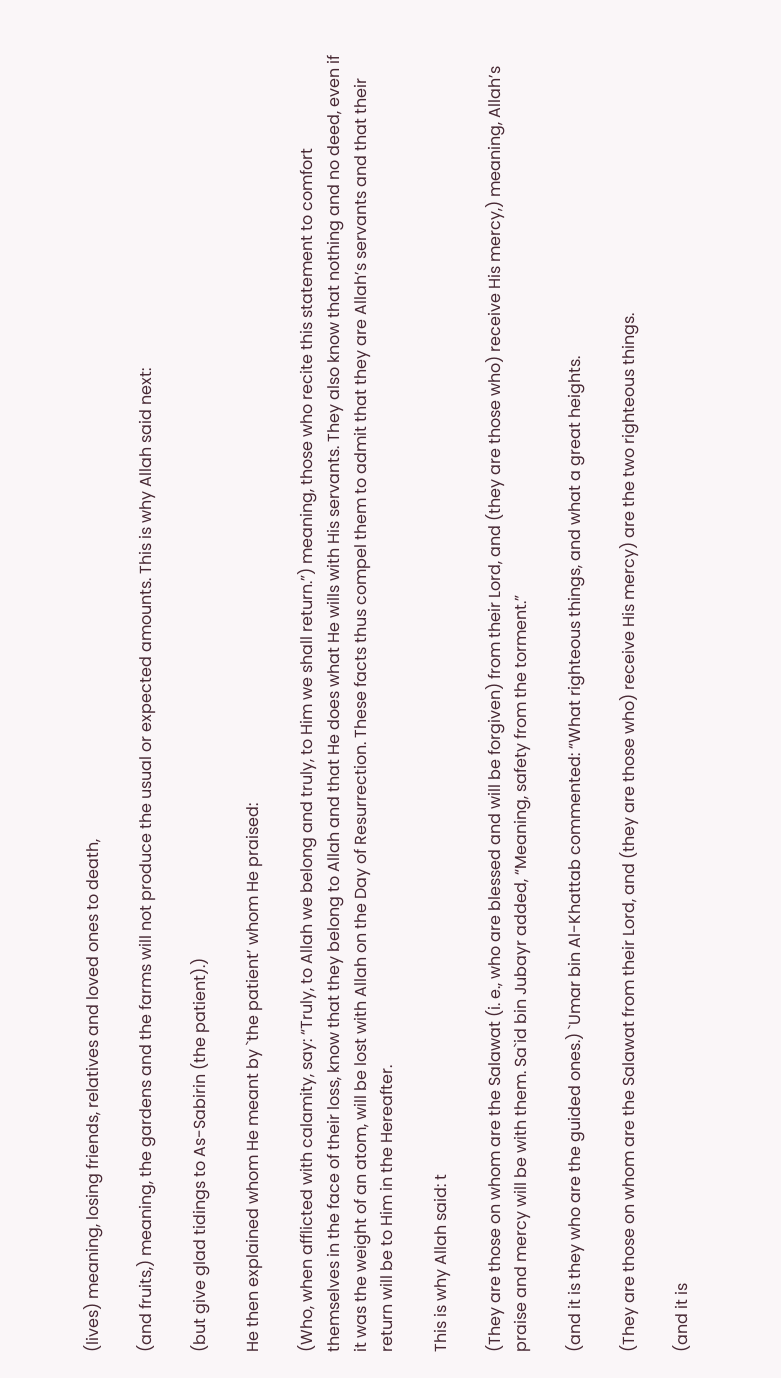(lives) meaning, losing friends, relatives and loved ones to death,

(and fruits,) meaning, the gardens and the farms will not produce the usual or expected amounts. This is why Allah said next:

(but give glad tidings to As-Sabirin (the patient).)

He then explained whom He meant by `the patient’ whom He praised:

(Who, when afflicted with calamity, say: “Truly, to Allah we belong and truly, to Him we shall return.”) meaning, those who recite this statement to comfort themselves in the face of their loss, know that they belong to Allah and that He does what He wills with His servants. They also know that nothing and no deed, even if it was the weight of an atom, will be lost with Allah on the Day of Resurrection. These facts thus compel them to admit that they are Allah’s servants and that their return will be to Him in the Hereafter.

This is why Allah said: t

(They are those on whom are the Salawat (i. e., who are blessed and will be forgiven) from their Lord, and (they are those who) receive His mercy,) meaning, Allah’s praise and mercy will be with them. Sa`id bin Jubayr added, “Meaning, safety from the torment.”

(and it is they who are the guided ones.) `Umar bin Al-Khattab commented: “What righteous things, and what a great heights.

(They are those on whom are the Salawat from their Lord, and (they are those who) receive His mercy) are the two righteous things.

(and it is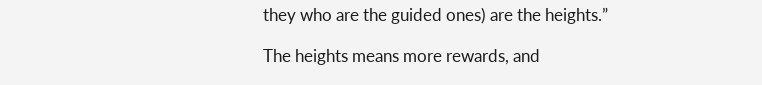they who are the guided ones) are the heights.”

The heights means more rewards, and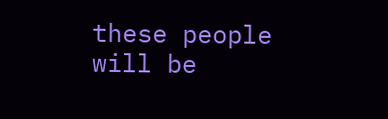these people will be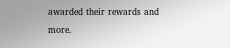awarded their rewards and more.